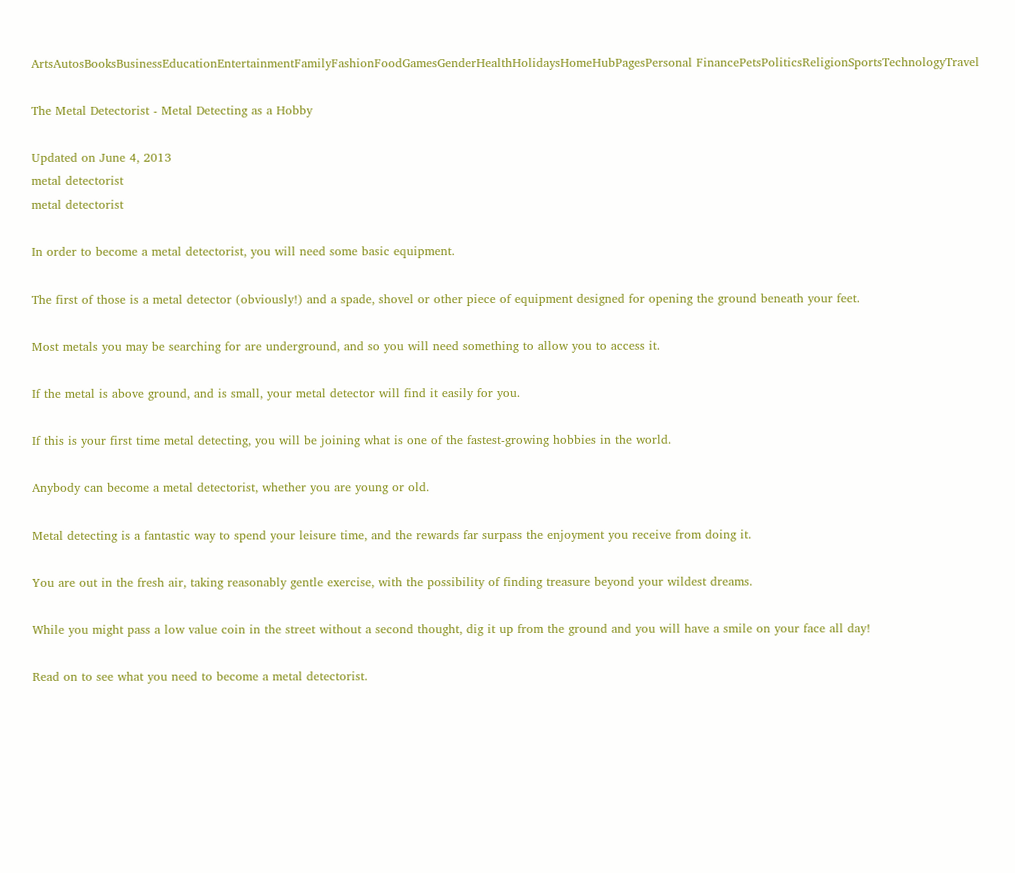ArtsAutosBooksBusinessEducationEntertainmentFamilyFashionFoodGamesGenderHealthHolidaysHomeHubPagesPersonal FinancePetsPoliticsReligionSportsTechnologyTravel

The Metal Detectorist - Metal Detecting as a Hobby

Updated on June 4, 2013
metal detectorist
metal detectorist

In order to become a metal detectorist, you will need some basic equipment.

The first of those is a metal detector (obviously!) and a spade, shovel or other piece of equipment designed for opening the ground beneath your feet.

Most metals you may be searching for are underground, and so you will need something to allow you to access it.

If the metal is above ground, and is small, your metal detector will find it easily for you.

If this is your first time metal detecting, you will be joining what is one of the fastest-growing hobbies in the world.

Anybody can become a metal detectorist, whether you are young or old.

Metal detecting is a fantastic way to spend your leisure time, and the rewards far surpass the enjoyment you receive from doing it.

You are out in the fresh air, taking reasonably gentle exercise, with the possibility of finding treasure beyond your wildest dreams.

While you might pass a low value coin in the street without a second thought, dig it up from the ground and you will have a smile on your face all day!

Read on to see what you need to become a metal detectorist.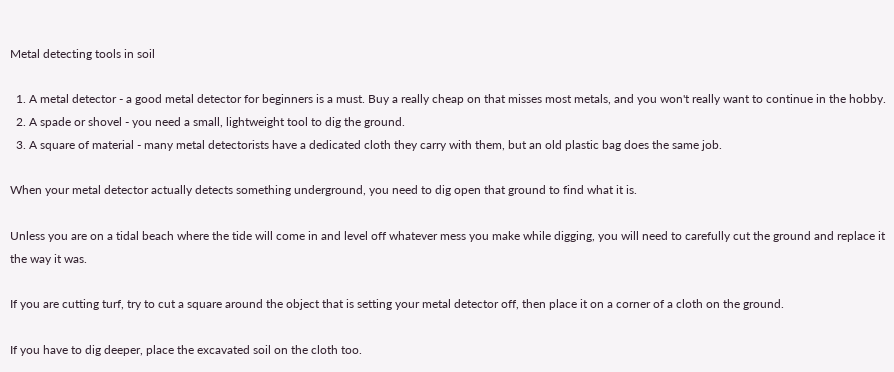Metal detecting tools in soil

  1. A metal detector - a good metal detector for beginners is a must. Buy a really cheap on that misses most metals, and you won't really want to continue in the hobby.
  2. A spade or shovel - you need a small, lightweight tool to dig the ground.
  3. A square of material - many metal detectorists have a dedicated cloth they carry with them, but an old plastic bag does the same job.

When your metal detector actually detects something underground, you need to dig open that ground to find what it is.

Unless you are on a tidal beach where the tide will come in and level off whatever mess you make while digging, you will need to carefully cut the ground and replace it the way it was.

If you are cutting turf, try to cut a square around the object that is setting your metal detector off, then place it on a corner of a cloth on the ground.

If you have to dig deeper, place the excavated soil on the cloth too.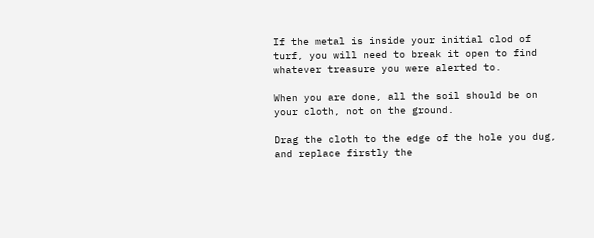If the metal is inside your initial clod of turf, you will need to break it open to find whatever treasure you were alerted to.

When you are done, all the soil should be on your cloth, not on the ground.

Drag the cloth to the edge of the hole you dug, and replace firstly the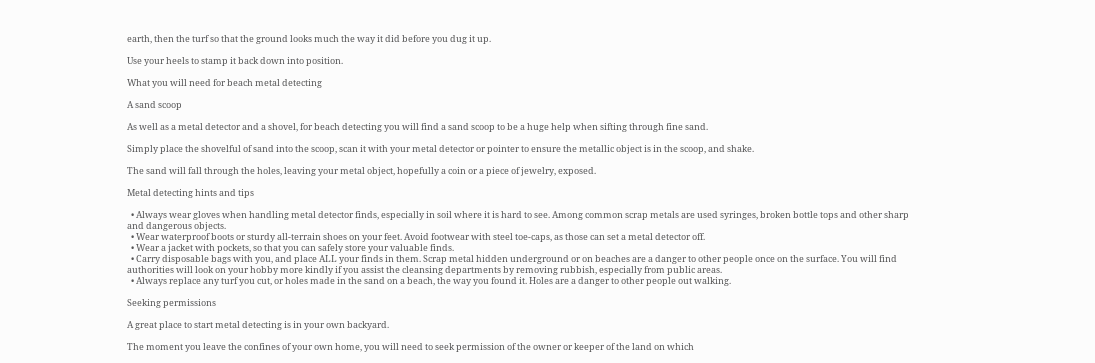earth, then the turf so that the ground looks much the way it did before you dug it up.

Use your heels to stamp it back down into position.

What you will need for beach metal detecting

A sand scoop

As well as a metal detector and a shovel, for beach detecting you will find a sand scoop to be a huge help when sifting through fine sand.

Simply place the shovelful of sand into the scoop, scan it with your metal detector or pointer to ensure the metallic object is in the scoop, and shake.

The sand will fall through the holes, leaving your metal object, hopefully a coin or a piece of jewelry, exposed.

Metal detecting hints and tips

  • Always wear gloves when handling metal detector finds, especially in soil where it is hard to see. Among common scrap metals are used syringes, broken bottle tops and other sharp and dangerous objects.
  • Wear waterproof boots or sturdy all-terrain shoes on your feet. Avoid footwear with steel toe-caps, as those can set a metal detector off.
  • Wear a jacket with pockets, so that you can safely store your valuable finds.
  • Carry disposable bags with you, and place ALL your finds in them. Scrap metal hidden underground or on beaches are a danger to other people once on the surface. You will find authorities will look on your hobby more kindly if you assist the cleansing departments by removing rubbish, especially from public areas.
  • Always replace any turf you cut, or holes made in the sand on a beach, the way you found it. Holes are a danger to other people out walking.

Seeking permissions

A great place to start metal detecting is in your own backyard.

The moment you leave the confines of your own home, you will need to seek permission of the owner or keeper of the land on which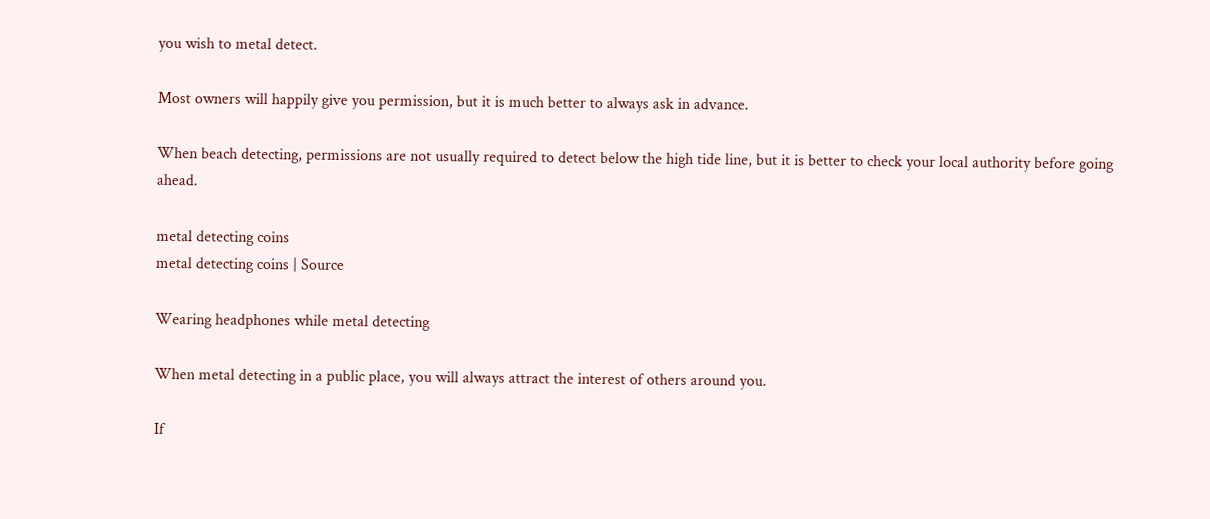you wish to metal detect.

Most owners will happily give you permission, but it is much better to always ask in advance.

When beach detecting, permissions are not usually required to detect below the high tide line, but it is better to check your local authority before going ahead.

metal detecting coins
metal detecting coins | Source

Wearing headphones while metal detecting

When metal detecting in a public place, you will always attract the interest of others around you.

If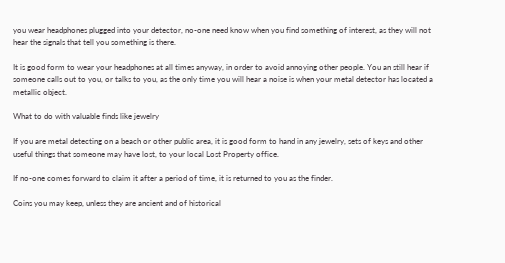you wear headphones plugged into your detector, no-one need know when you find something of interest, as they will not hear the signals that tell you something is there.

It is good form to wear your headphones at all times anyway, in order to avoid annoying other people. You an still hear if someone calls out to you, or talks to you, as the only time you will hear a noise is when your metal detector has located a metallic object.

What to do with valuable finds like jewelry

If you are metal detecting on a beach or other public area, it is good form to hand in any jewelry, sets of keys and other useful things that someone may have lost, to your local Lost Property office.

If no-one comes forward to claim it after a period of time, it is returned to you as the finder.

Coins you may keep, unless they are ancient and of historical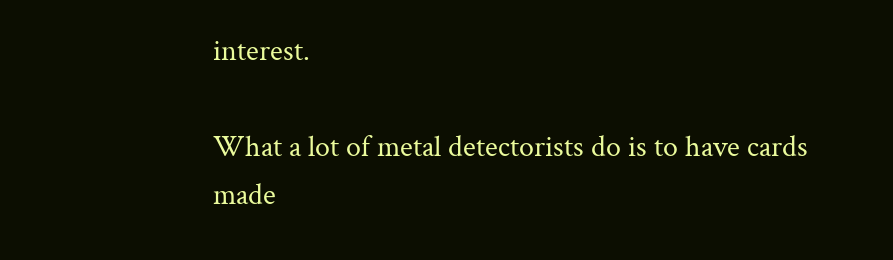interest.

What a lot of metal detectorists do is to have cards made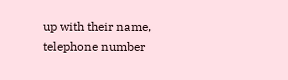up with their name, telephone number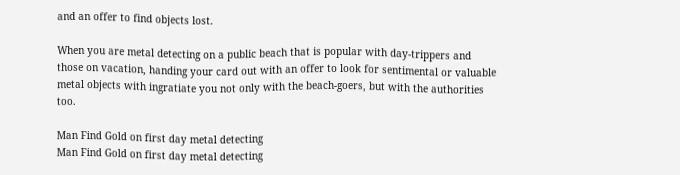and an offer to find objects lost.

When you are metal detecting on a public beach that is popular with day-trippers and those on vacation, handing your card out with an offer to look for sentimental or valuable metal objects with ingratiate you not only with the beach-goers, but with the authorities too.

Man Find Gold on first day metal detecting
Man Find Gold on first day metal detecting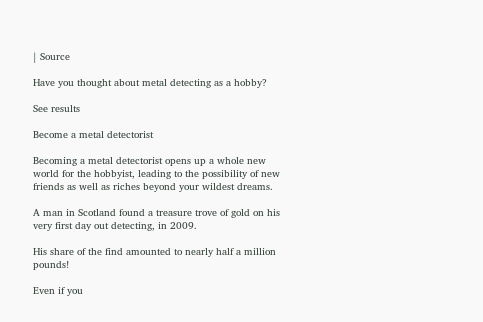| Source

Have you thought about metal detecting as a hobby?

See results

Become a metal detectorist

Becoming a metal detectorist opens up a whole new world for the hobbyist, leading to the possibility of new friends as well as riches beyond your wildest dreams.

A man in Scotland found a treasure trove of gold on his very first day out detecting, in 2009.

His share of the find amounted to nearly half a million pounds!

Even if you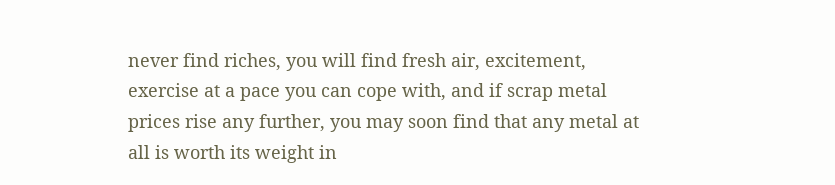never find riches, you will find fresh air, excitement, exercise at a pace you can cope with, and if scrap metal prices rise any further, you may soon find that any metal at all is worth its weight in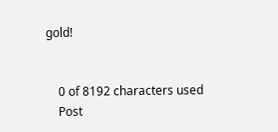gold!


    0 of 8192 characters used
    Post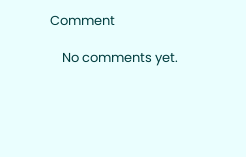Comment

    No comments yet.